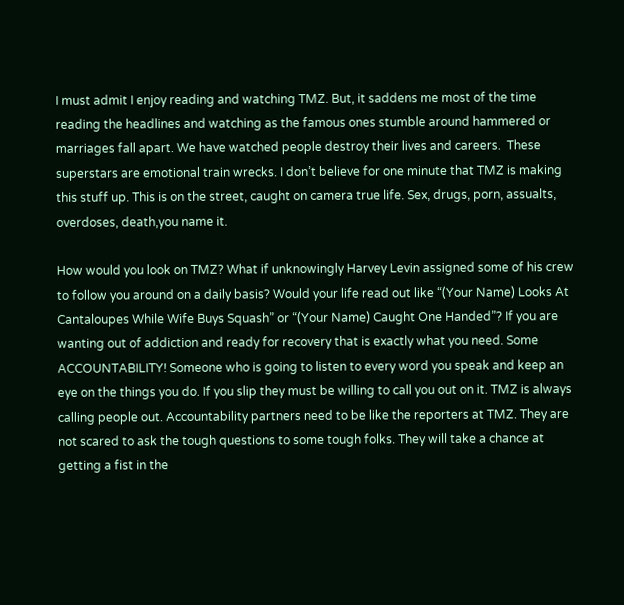I must admit I enjoy reading and watching TMZ. But, it saddens me most of the time reading the headlines and watching as the famous ones stumble around hammered or marriages fall apart. We have watched people destroy their lives and careers.  These superstars are emotional train wrecks. I don’t believe for one minute that TMZ is making this stuff up. This is on the street, caught on camera true life. Sex, drugs, porn, assualts, overdoses, death,you name it.

How would you look on TMZ? What if unknowingly Harvey Levin assigned some of his crew to follow you around on a daily basis? Would your life read out like “(Your Name) Looks At Cantaloupes While Wife Buys Squash” or “(Your Name) Caught One Handed”? If you are wanting out of addiction and ready for recovery that is exactly what you need. Some ACCOUNTABILITY! Someone who is going to listen to every word you speak and keep an eye on the things you do. If you slip they must be willing to call you out on it. TMZ is always calling people out. Accountability partners need to be like the reporters at TMZ. They are not scared to ask the tough questions to some tough folks. They will take a chance at getting a fist in the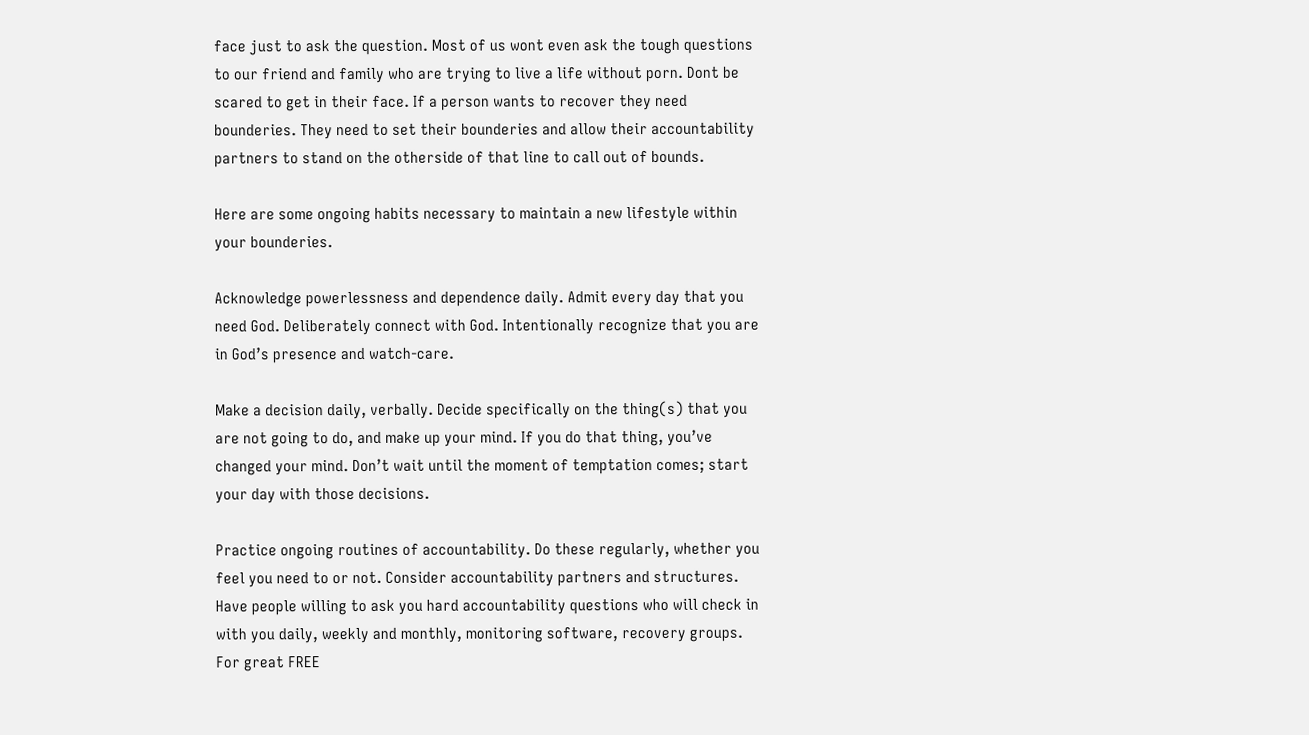face just to ask the question. Most of us wont even ask the tough questions to our friend and family who are trying to live a life without porn. Dont be scared to get in their face. If a person wants to recover they need bounderies. They need to set their bounderies and allow their accountability partners to stand on the otherside of that line to call out of bounds.

Here are some ongoing habits necessary to maintain a new lifestyle within your bounderies.

Acknowledge powerlessness and dependence daily. Admit every day that you need God. Deliberately connect with God. Intentionally recognize that you are in God’s presence and watch-care.

Make a decision daily, verbally. Decide specifically on the thing(s) that you are not going to do, and make up your mind. If you do that thing, you’ve changed your mind. Don’t wait until the moment of temptation comes; start your day with those decisions.

Practice ongoing routines of accountability. Do these regularly, whether you feel you need to or not. Consider accountability partners and structures. Have people willing to ask you hard accountability questions who will check in with you daily, weekly and monthly, monitoring software, recovery groups. For great FREE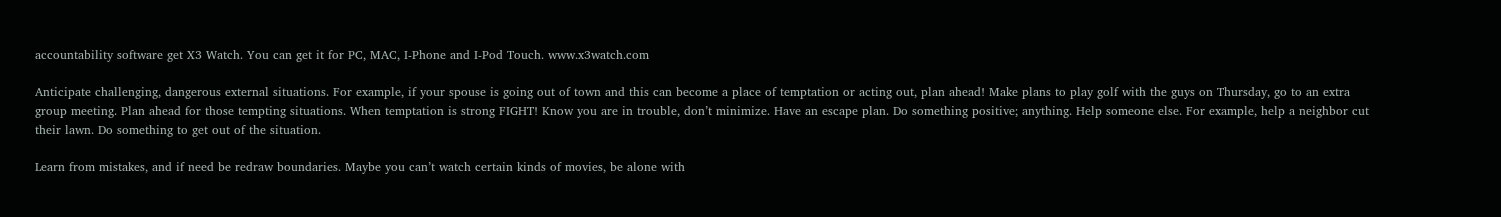accountability software get X3 Watch. You can get it for PC, MAC, I-Phone and I-Pod Touch. www.x3watch.com

Anticipate challenging, dangerous external situations. For example, if your spouse is going out of town and this can become a place of temptation or acting out, plan ahead! Make plans to play golf with the guys on Thursday, go to an extra group meeting. Plan ahead for those tempting situations. When temptation is strong FIGHT! Know you are in trouble, don’t minimize. Have an escape plan. Do something positive; anything. Help someone else. For example, help a neighbor cut their lawn. Do something to get out of the situation.

Learn from mistakes, and if need be redraw boundaries. Maybe you can’t watch certain kinds of movies, be alone with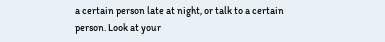a certain person late at night, or talk to a certain person. Look at your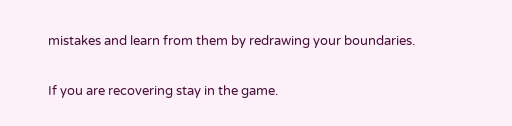mistakes and learn from them by redrawing your boundaries.

If you are recovering stay in the game.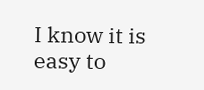I know it is easy to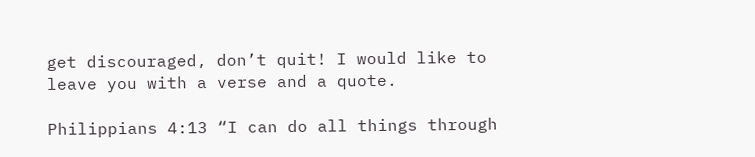get discouraged, don’t quit! I would like to leave you with a verse and a quote.

Philippians 4:13 “I can do all things through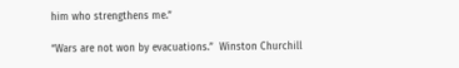him who strengthens me.”

“Wars are not won by evacuations.”  Winston Churchill